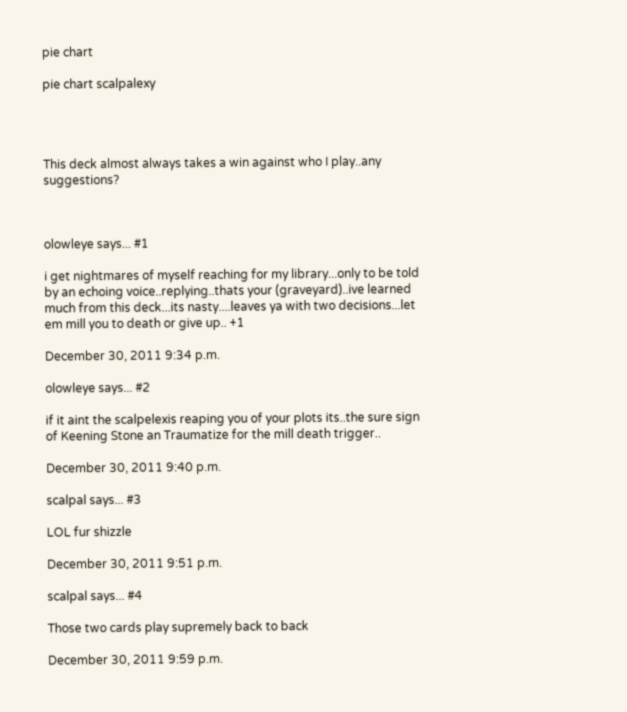pie chart

pie chart scalpalexy




This deck almost always takes a win against who I play..any suggestions?



olowleye says... #1

i get nightmares of myself reaching for my library...only to be told by an echoing voice..replying..thats your (graveyard)..ive learned much from this deck...its nasty....leaves ya with two decisions...let em mill you to death or give up.. +1

December 30, 2011 9:34 p.m.

olowleye says... #2

if it aint the scalpelexis reaping you of your plots its..the sure sign of Keening Stone an Traumatize for the mill death trigger..

December 30, 2011 9:40 p.m.

scalpal says... #3

LOL fur shizzle

December 30, 2011 9:51 p.m.

scalpal says... #4

Those two cards play supremely back to back

December 30, 2011 9:59 p.m.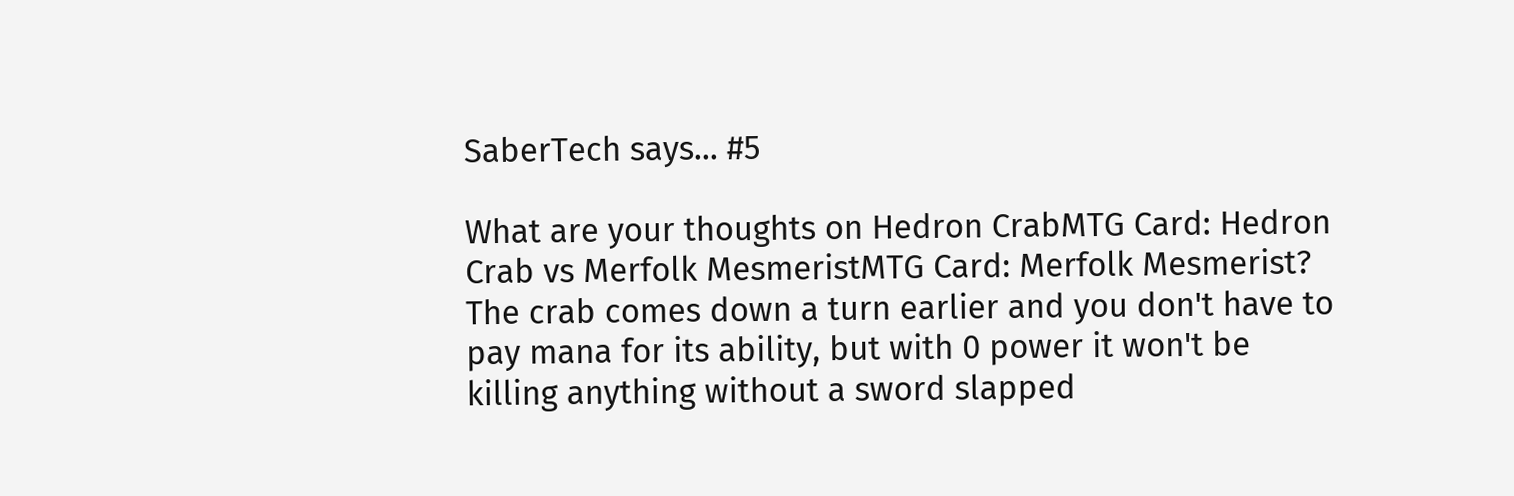SaberTech says... #5

What are your thoughts on Hedron CrabMTG Card: Hedron Crab vs Merfolk MesmeristMTG Card: Merfolk Mesmerist? The crab comes down a turn earlier and you don't have to pay mana for its ability, but with 0 power it won't be killing anything without a sword slapped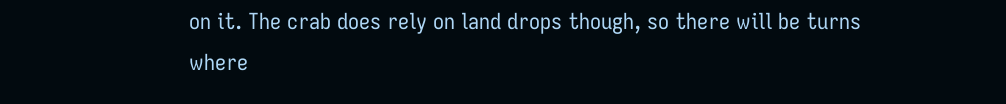on it. The crab does rely on land drops though, so there will be turns where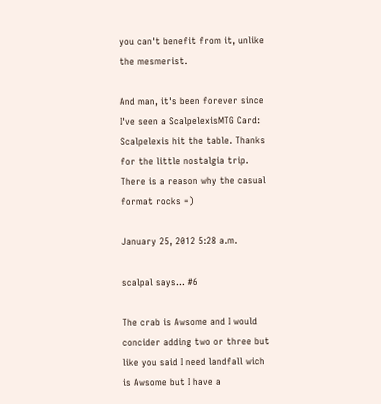you can't benefit from it, unlike the mesmerist.

And man, it's been forever since I've seen a ScalpelexisMTG Card: Scalpelexis hit the table. Thanks for the little nostalgia trip. There is a reason why the casual format rocks =)

January 25, 2012 5:28 a.m.

scalpal says... #6

The crab is Awsome and I would concider adding two or three but like you said I need landfall wich is Awsome but I have a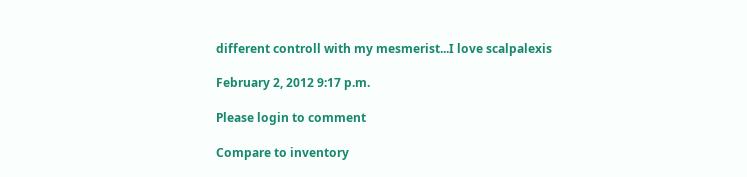different controll with my mesmerist...I love scalpalexis

February 2, 2012 9:17 p.m.

Please login to comment

Compare to inventory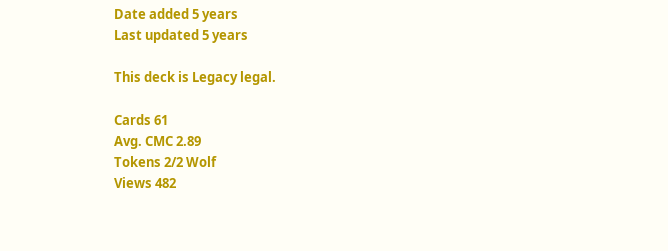Date added 5 years
Last updated 5 years

This deck is Legacy legal.

Cards 61
Avg. CMC 2.89
Tokens 2/2 Wolf
Views 482